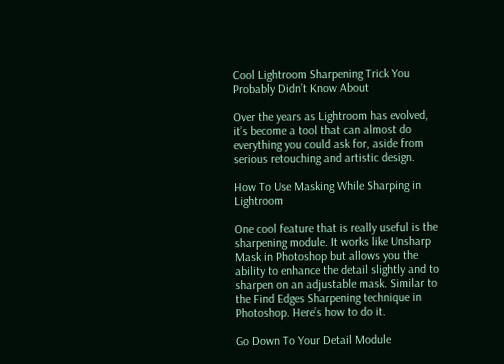Cool Lightroom Sharpening Trick You Probably Didn’t Know About

Over the years as Lightroom has evolved, it’s become a tool that can almost do everything you could ask for, aside from serious retouching and artistic design.

How To Use Masking While Sharping in Lightroom

One cool feature that is really useful is the sharpening module. It works like Unsharp Mask in Photoshop but allows you the ability to enhance the detail slightly and to sharpen on an adjustable mask. Similar to the Find Edges Sharpening technique in Photoshop. Here’s how to do it.

Go Down To Your Detail Module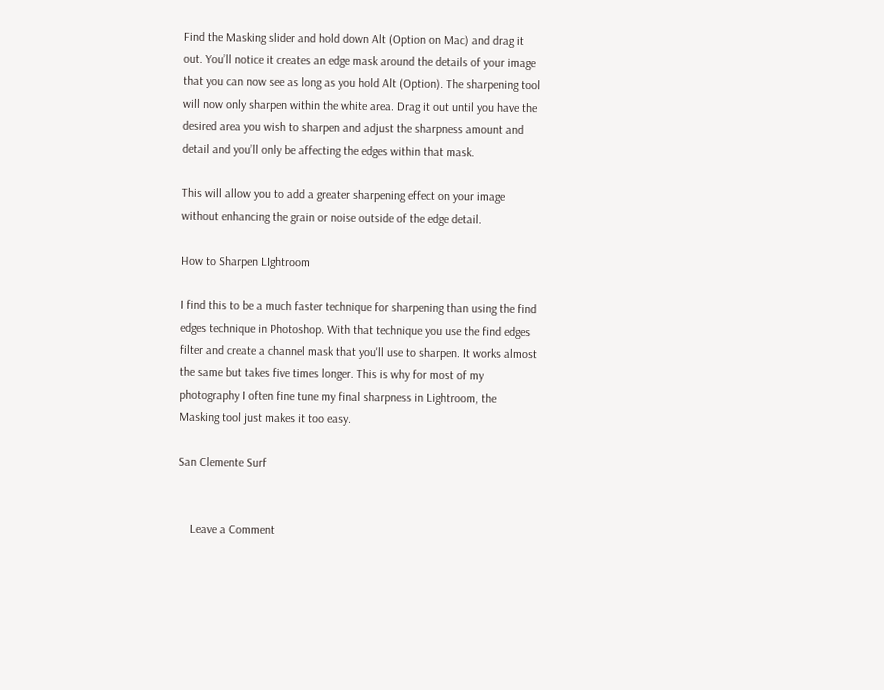Find the Masking slider and hold down Alt (Option on Mac) and drag it out. You’ll notice it creates an edge mask around the details of your image that you can now see as long as you hold Alt (Option). The sharpening tool will now only sharpen within the white area. Drag it out until you have the desired area you wish to sharpen and adjust the sharpness amount and detail and you’ll only be affecting the edges within that mask.

This will allow you to add a greater sharpening effect on your image without enhancing the grain or noise outside of the edge detail.

How to Sharpen LIghtroom

I find this to be a much faster technique for sharpening than using the find edges technique in Photoshop. With that technique you use the find edges filter and create a channel mask that you'll use to sharpen. It works almost the same but takes five times longer. This is why for most of my photography I often fine tune my final sharpness in Lightroom, the Masking tool just makes it too easy.

San Clemente Surf


    Leave a Comment